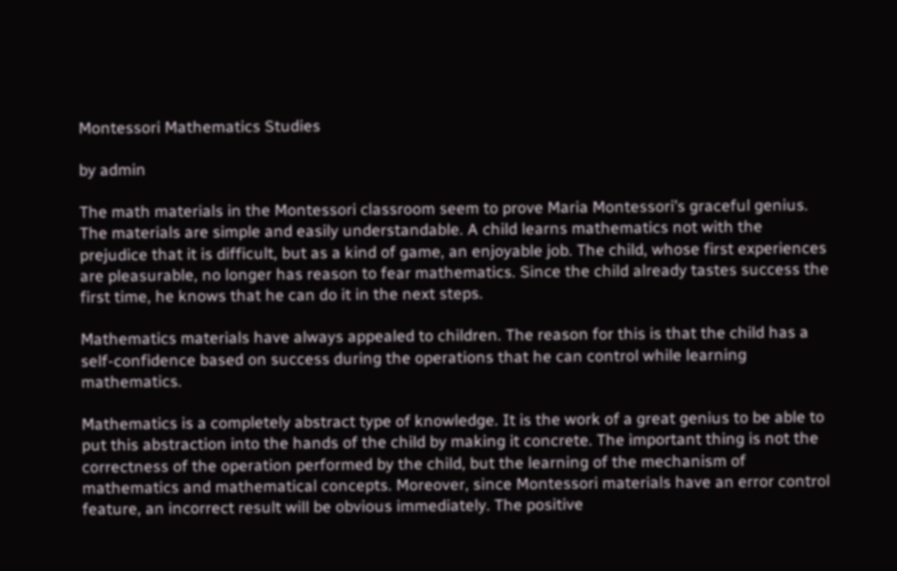Montessori Mathematics Studies

by admin

The math materials in the Montessori classroom seem to prove Maria Montessori’s graceful genius. The materials are simple and easily understandable. A child learns mathematics not with the prejudice that it is difficult, but as a kind of game, an enjoyable job. The child, whose first experiences are pleasurable, no longer has reason to fear mathematics. Since the child already tastes success the first time, he knows that he can do it in the next steps.

Mathematics materials have always appealed to children. The reason for this is that the child has a self-confidence based on success during the operations that he can control while learning mathematics.

Mathematics is a completely abstract type of knowledge. It is the work of a great genius to be able to put this abstraction into the hands of the child by making it concrete. The important thing is not the correctness of the operation performed by the child, but the learning of the mechanism of mathematics and mathematical concepts. Moreover, since Montessori materials have an error control feature, an incorrect result will be obvious immediately. The positive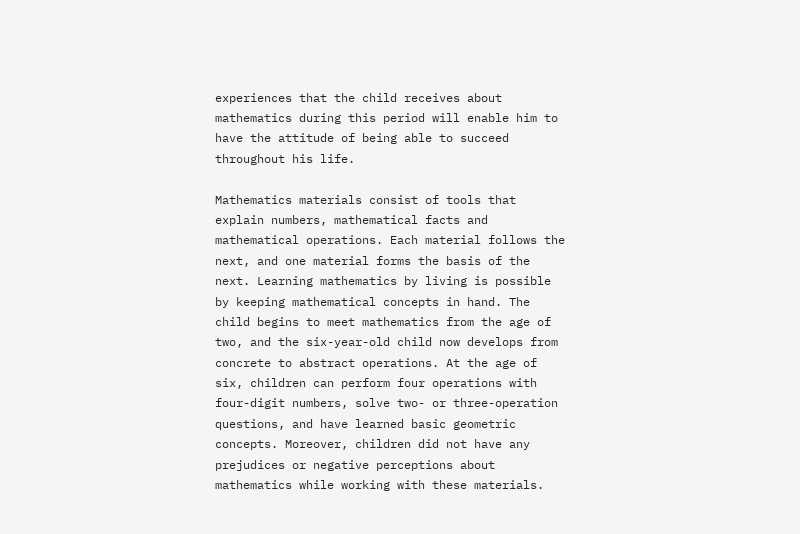experiences that the child receives about mathematics during this period will enable him to have the attitude of being able to succeed throughout his life.

Mathematics materials consist of tools that explain numbers, mathematical facts and mathematical operations. Each material follows the next, and one material forms the basis of the next. Learning mathematics by living is possible by keeping mathematical concepts in hand. The child begins to meet mathematics from the age of two, and the six-year-old child now develops from concrete to abstract operations. At the age of six, children can perform four operations with four-digit numbers, solve two- or three-operation questions, and have learned basic geometric concepts. Moreover, children did not have any prejudices or negative perceptions about mathematics while working with these materials.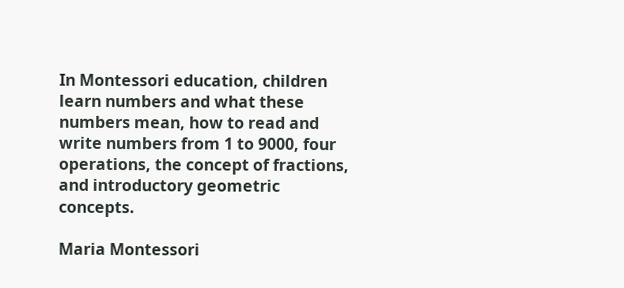In Montessori education, children learn numbers and what these numbers mean, how to read and write numbers from 1 to 9000, four operations, the concept of fractions, and introductory geometric concepts.

Maria Montessori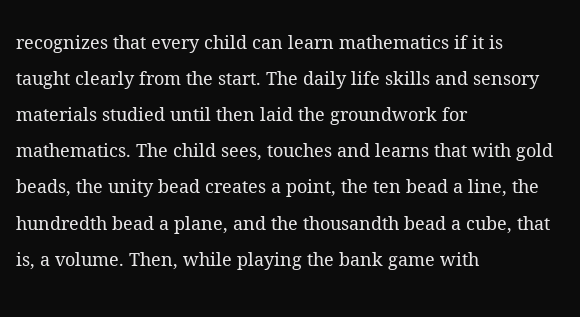recognizes that every child can learn mathematics if it is taught clearly from the start. The daily life skills and sensory materials studied until then laid the groundwork for mathematics. The child sees, touches and learns that with gold beads, the unity bead creates a point, the ten bead a line, the hundredth bead a plane, and the thousandth bead a cube, that is, a volume. Then, while playing the bank game with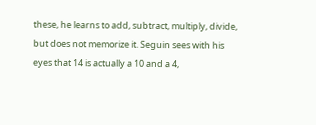these, he learns to add, subtract, multiply, divide, but does not memorize it. Seguin sees with his eyes that 14 is actually a 10 and a 4,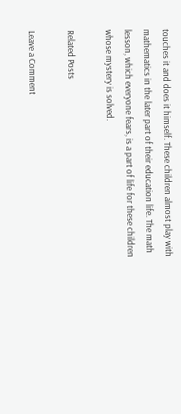touches it and does it himself. These children almost play with mathematics in the later part of their education life. The math lesson, which everyone fears, is a part of life for these children whose mystery is solved.

Related Posts

Leave a Comment